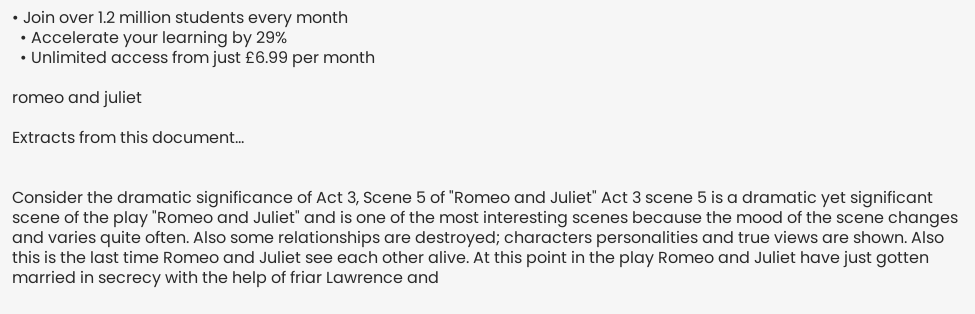• Join over 1.2 million students every month
  • Accelerate your learning by 29%
  • Unlimited access from just £6.99 per month

romeo and juliet

Extracts from this document...


Consider the dramatic significance of Act 3, Scene 5 of "Romeo and Juliet" Act 3 scene 5 is a dramatic yet significant scene of the play "Romeo and Juliet" and is one of the most interesting scenes because the mood of the scene changes and varies quite often. Also some relationships are destroyed; characters personalities and true views are shown. Also this is the last time Romeo and Juliet see each other alive. At this point in the play Romeo and Juliet have just gotten married in secrecy with the help of friar Lawrence and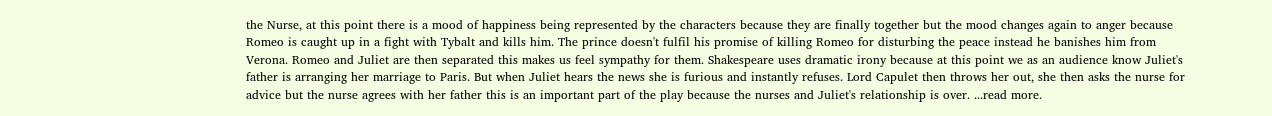the Nurse, at this point there is a mood of happiness being represented by the characters because they are finally together but the mood changes again to anger because Romeo is caught up in a fight with Tybalt and kills him. The prince doesn't fulfil his promise of killing Romeo for disturbing the peace instead he banishes him from Verona. Romeo and Juliet are then separated this makes us feel sympathy for them. Shakespeare uses dramatic irony because at this point we as an audience know Juliet's father is arranging her marriage to Paris. But when Juliet hears the news she is furious and instantly refuses. Lord Capulet then throws her out, she then asks the nurse for advice but the nurse agrees with her father this is an important part of the play because the nurses and Juliet's relationship is over. ...read more.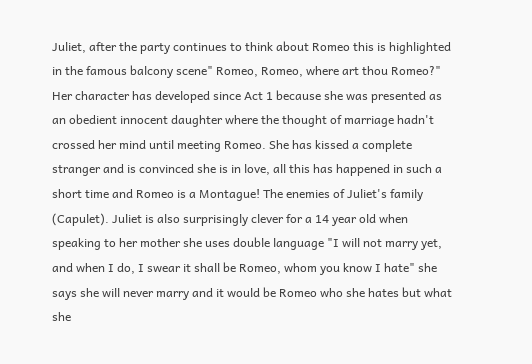Juliet, after the party continues to think about Romeo this is highlighted in the famous balcony scene" Romeo, Romeo, where art thou Romeo?" Her character has developed since Act 1 because she was presented as an obedient innocent daughter where the thought of marriage hadn't crossed her mind until meeting Romeo. She has kissed a complete stranger and is convinced she is in love, all this has happened in such a short time and Romeo is a Montague! The enemies of Juliet's family (Capulet). Juliet is also surprisingly clever for a 14 year old when speaking to her mother she uses double language "I will not marry yet, and when I do, I swear it shall be Romeo, whom you know I hate" she says she will never marry and it would be Romeo who she hates but what she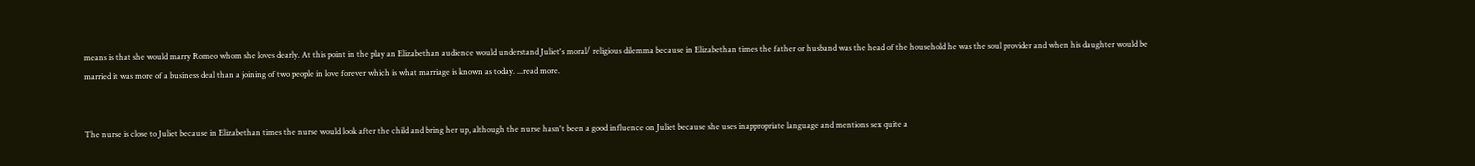means is that she would marry Romeo whom she loves dearly. At this point in the play an Elizabethan audience would understand Juliet's moral/ religious dilemma because in Elizabethan times the father or husband was the head of the household he was the soul provider and when his daughter would be married it was more of a business deal than a joining of two people in love forever which is what marriage is known as today. ...read more.


The nurse is close to Juliet because in Elizabethan times the nurse would look after the child and bring her up, although the nurse hasn't been a good influence on Juliet because she uses inappropriate language and mentions sex quite a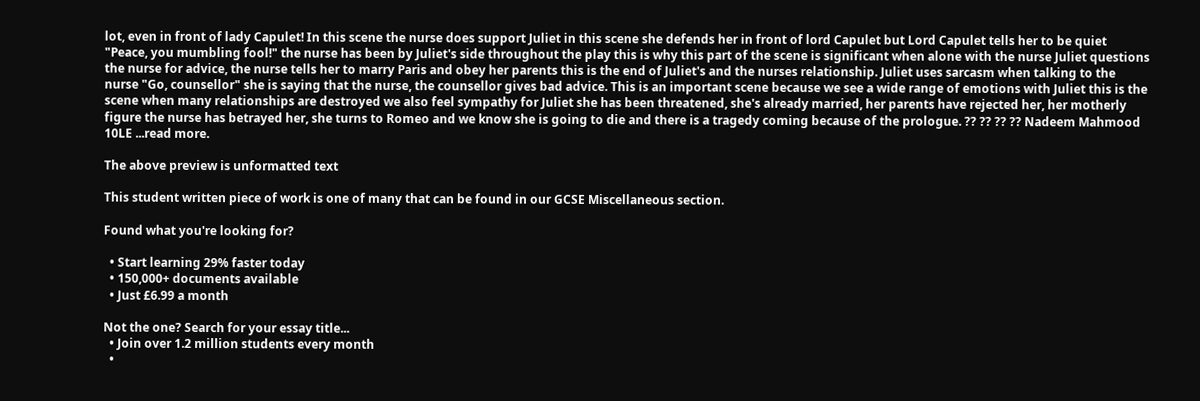lot, even in front of lady Capulet! In this scene the nurse does support Juliet in this scene she defends her in front of lord Capulet but Lord Capulet tells her to be quiet "Peace, you mumbling fool!" the nurse has been by Juliet's side throughout the play this is why this part of the scene is significant when alone with the nurse Juliet questions the nurse for advice, the nurse tells her to marry Paris and obey her parents this is the end of Juliet's and the nurses relationship. Juliet uses sarcasm when talking to the nurse "Go, counsellor" she is saying that the nurse, the counsellor gives bad advice. This is an important scene because we see a wide range of emotions with Juliet this is the scene when many relationships are destroyed we also feel sympathy for Juliet she has been threatened, she's already married, her parents have rejected her, her motherly figure the nurse has betrayed her, she turns to Romeo and we know she is going to die and there is a tragedy coming because of the prologue. ?? ?? ?? ?? Nadeem Mahmood 10LE ...read more.

The above preview is unformatted text

This student written piece of work is one of many that can be found in our GCSE Miscellaneous section.

Found what you're looking for?

  • Start learning 29% faster today
  • 150,000+ documents available
  • Just £6.99 a month

Not the one? Search for your essay title...
  • Join over 1.2 million students every month
  •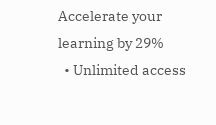Accelerate your learning by 29%
  • Unlimited access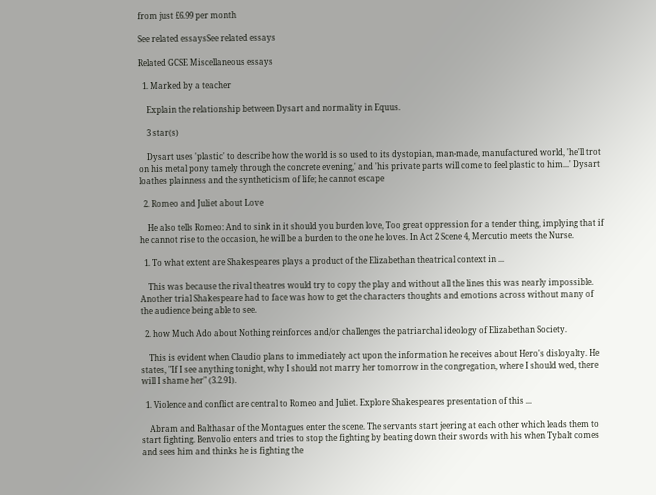from just £6.99 per month

See related essaysSee related essays

Related GCSE Miscellaneous essays

  1. Marked by a teacher

    Explain the relationship between Dysart and normality in Equus.

    3 star(s)

    Dysart uses 'plastic' to describe how the world is so used to its dystopian, man-made, manufactured world, 'he'll trot on his metal pony tamely through the concrete evening,' and 'his private parts will come to feel plastic to him...' Dysart loathes plainness and the syntheticism of life; he cannot escape

  2. Romeo and Juliet about Love

    He also tells Romeo: And to sink in it should you burden love, Too great oppression for a tender thing, implying that if he cannot rise to the occasion, he will be a burden to the one he loves. In Act 2 Scene 4, Mercutio meets the Nurse.

  1. To what extent are Shakespeares plays a product of the Elizabethan theatrical context in ...

    This was because the rival theatres would try to copy the play and without all the lines this was nearly impossible. Another trial Shakespeare had to face was how to get the characters thoughts and emotions across without many of the audience being able to see.

  2. how Much Ado about Nothing reinforces and/or challenges the patriarchal ideology of Elizabethan Society.

    This is evident when Claudio plans to immediately act upon the information he receives about Hero's disloyalty. He states, "If I see anything tonight, why I should not marry her tomorrow in the congregation, where I should wed, there will I shame her" (3.2.91).

  1. Violence and conflict are central to Romeo and Juliet. Explore Shakespeares presentation of this ...

    Abram and Balthasar of the Montagues enter the scene. The servants start jeering at each other which leads them to start fighting. Benvolio enters and tries to stop the fighting by beating down their swords with his when Tybalt comes and sees him and thinks he is fighting the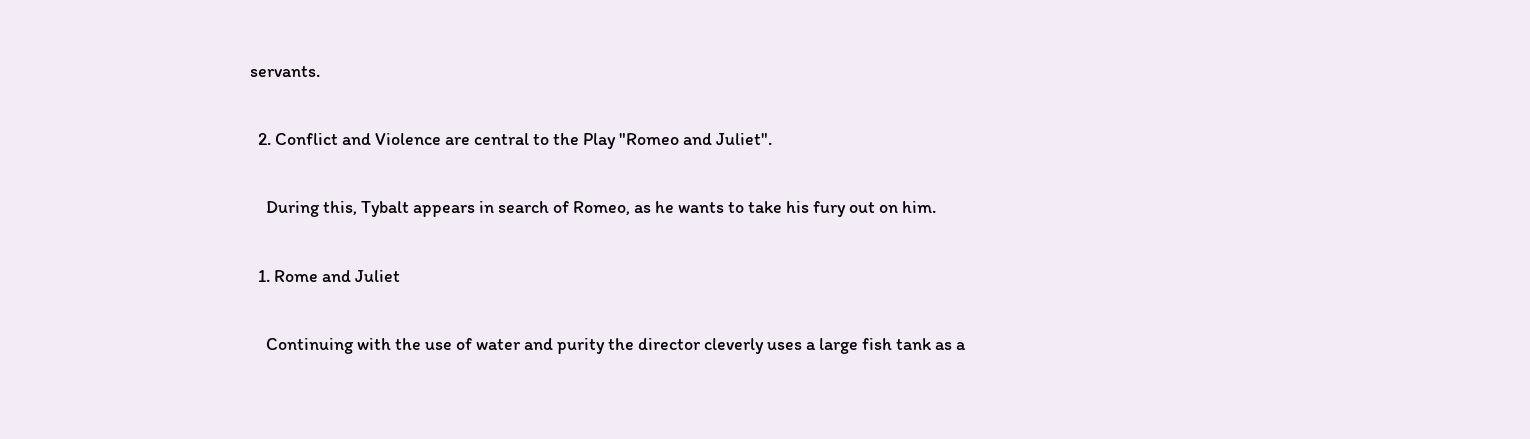servants.

  2. Conflict and Violence are central to the Play "Romeo and Juliet".

    During this, Tybalt appears in search of Romeo, as he wants to take his fury out on him.

  1. Rome and Juliet

    Continuing with the use of water and purity the director cleverly uses a large fish tank as a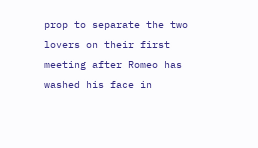prop to separate the two lovers on their first meeting after Romeo has washed his face in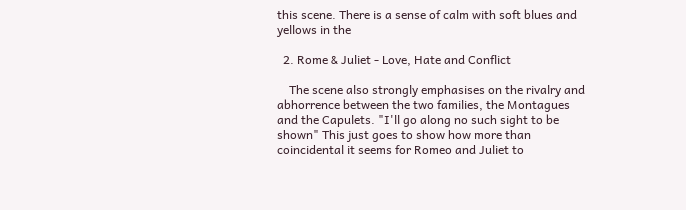this scene. There is a sense of calm with soft blues and yellows in the

  2. Rome & Juliet - Love, Hate and Conflict

    The scene also strongly emphasises on the rivalry and abhorrence between the two families, the Montagues and the Capulets. "I'll go along no such sight to be shown" This just goes to show how more than coincidental it seems for Romeo and Juliet to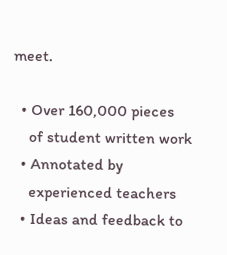meet.

  • Over 160,000 pieces
    of student written work
  • Annotated by
    experienced teachers
  • Ideas and feedback to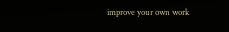improve your own work